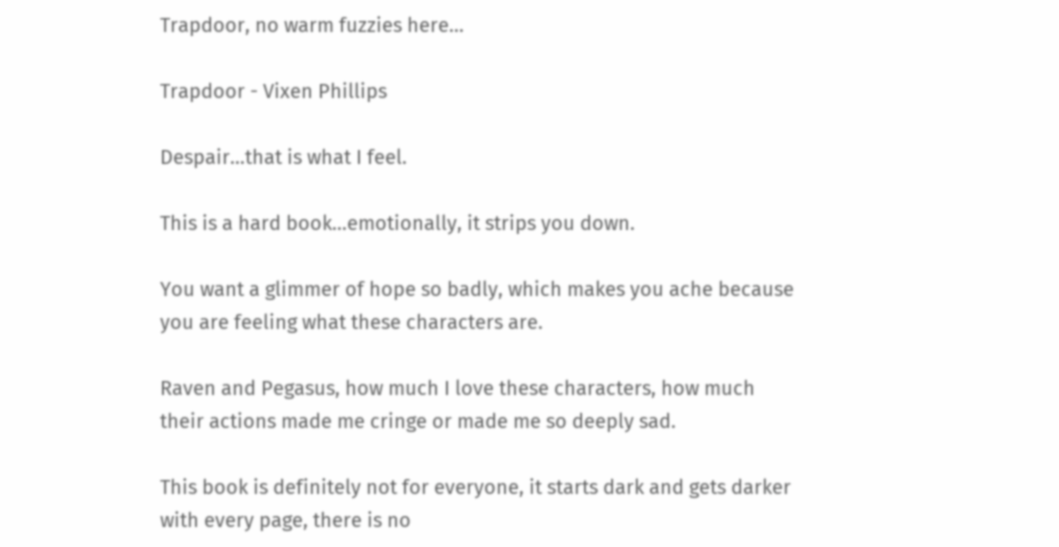Trapdoor, no warm fuzzies here...

Trapdoor - Vixen Phillips

Despair...that is what I feel.

This is a hard book...emotionally, it strips you down.

You want a glimmer of hope so badly, which makes you ache because you are feeling what these characters are.

Raven and Pegasus, how much I love these characters, how much their actions made me cringe or made me so deeply sad.

This book is definitely not for everyone, it starts dark and gets darker with every page, there is no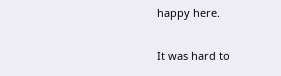happy here.

It was hard to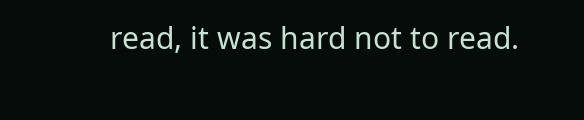read, it was hard not to read.